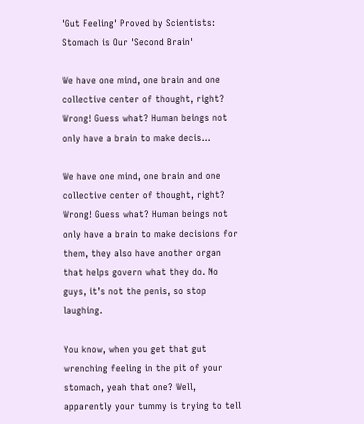'Gut Feeling' Proved by Scientists: Stomach is Our 'Second Brain'

We have one mind, one brain and one collective center of thought, right? Wrong! Guess what? Human beings not only have a brain to make decis...

We have one mind, one brain and one collective center of thought, right? Wrong! Guess what? Human beings not only have a brain to make decisions for them, they also have another organ that helps govern what they do. No guys, it’s not the penis, so stop laughing.

You know, when you get that gut wrenching feeling in the pit of your stomach, yeah that one? Well, apparently your tummy is trying to tell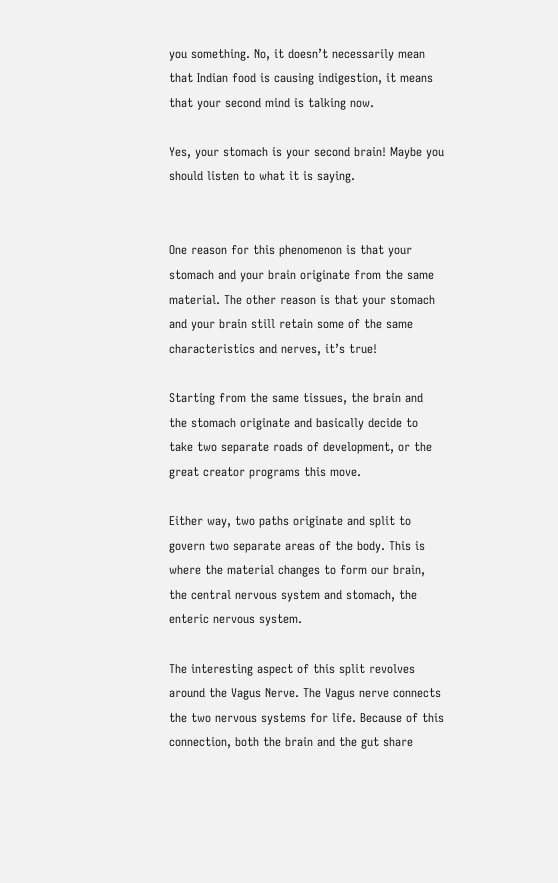you something. No, it doesn’t necessarily mean that Indian food is causing indigestion, it means that your second mind is talking now.

Yes, your stomach is your second brain! Maybe you should listen to what it is saying.


One reason for this phenomenon is that your stomach and your brain originate from the same material. The other reason is that your stomach and your brain still retain some of the same characteristics and nerves, it’s true!

Starting from the same tissues, the brain and the stomach originate and basically decide to take two separate roads of development, or the great creator programs this move.

Either way, two paths originate and split to govern two separate areas of the body. This is where the material changes to form our brain, the central nervous system and stomach, the enteric nervous system.

The interesting aspect of this split revolves around the Vagus Nerve. The Vagus nerve connects the two nervous systems for life. Because of this connection, both the brain and the gut share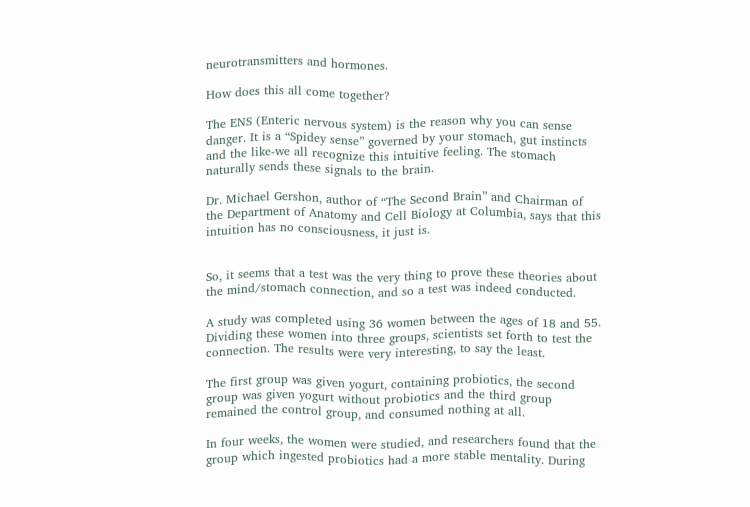neurotransmitters and hormones.

How does this all come together?

The ENS (Enteric nervous system) is the reason why you can sense danger. It is a “Spidey sense” governed by your stomach, gut instincts and the like-we all recognize this intuitive feeling. The stomach  naturally sends these signals to the brain.

Dr. Michael Gershon, author of “The Second Brain” and Chairman of the Department of Anatomy and Cell Biology at Columbia, says that this intuition has no consciousness, it just is.


So, it seems that a test was the very thing to prove these theories about the mind/stomach connection, and so a test was indeed conducted.

A study was completed using 36 women between the ages of 18 and 55. Dividing these women into three groups, scientists set forth to test the connection. The results were very interesting, to say the least.

The first group was given yogurt, containing probiotics, the second group was given yogurt without probiotics and the third group remained the control group, and consumed nothing at all.

In four weeks, the women were studied, and researchers found that the group which ingested probiotics had a more stable mentality. During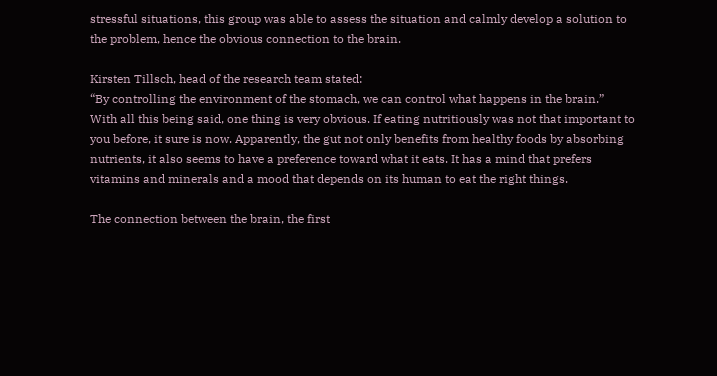stressful situations, this group was able to assess the situation and calmly develop a solution to the problem, hence the obvious connection to the brain.

Kirsten Tillsch, head of the research team stated:
“By controlling the environment of the stomach, we can control what happens in the brain.”
With all this being said, one thing is very obvious. If eating nutritiously was not that important to you before, it sure is now. Apparently, the gut not only benefits from healthy foods by absorbing nutrients, it also seems to have a preference toward what it eats. It has a mind that prefers vitamins and minerals and a mood that depends on its human to eat the right things.

The connection between the brain, the first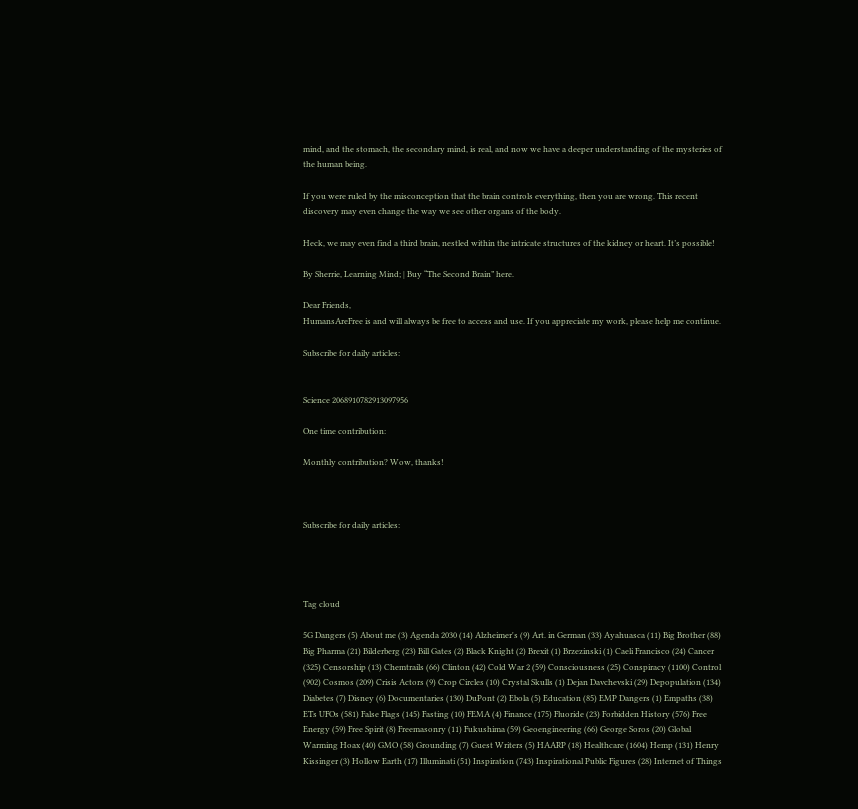mind, and the stomach, the secondary mind, is real, and now we have a deeper understanding of the mysteries of the human being.

If you were ruled by the misconception that the brain controls everything, then you are wrong. This recent discovery may even change the way we see other organs of the body.

Heck, we may even find a third brain, nestled within the intricate structures of the kidney or heart. It’s possible!

By Sherrie, Learning Mind; | Buy “The Second Brain” here.

Dear Friends,
HumansAreFree is and will always be free to access and use. If you appreciate my work, please help me continue.

Subscribe for daily articles:


Science 2068910782913097956

One time contribution:

Monthly contribution? Wow, thanks!



Subscribe for daily articles:




Tag cloud

5G Dangers (5) About me (3) Agenda 2030 (14) Alzheimer's (9) Art. in German (33) Ayahuasca (11) Big Brother (88) Big Pharma (21) Bilderberg (23) Bill Gates (2) Black Knight (2) Brexit (1) Brzezinski (1) Caeli Francisco (24) Cancer (325) Censorship (13) Chemtrails (66) Clinton (42) Cold War 2 (59) Consciousness (25) Conspiracy (1100) Control (902) Cosmos (209) Crisis Actors (9) Crop Circles (10) Crystal Skulls (1) Dejan Davchevski (29) Depopulation (134) Diabetes (7) Disney (6) Documentaries (130) DuPont (2) Ebola (5) Education (85) EMP Dangers (1) Empaths (38) ETs UFOs (581) False Flags (145) Fasting (10) FEMA (4) Finance (175) Fluoride (23) Forbidden History (576) Free Energy (59) Free Spirit (8) Freemasonry (11) Fukushima (59) Geoengineering (66) George Soros (20) Global Warming Hoax (40) GMO (58) Grounding (7) Guest Writers (5) HAARP (18) Healthcare (1604) Hemp (131) Henry Kissinger (3) Hollow Earth (17) Illuminati (51) Inspiration (743) Inspirational Public Figures (28) Internet of Things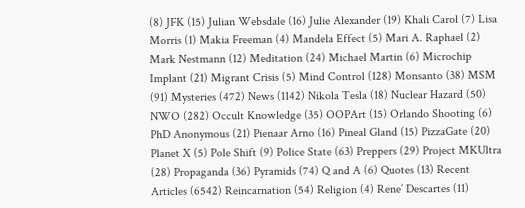(8) JFK (15) Julian Websdale (16) Julie Alexander (19) Khali Carol (7) Lisa Morris (1) Makia Freeman (4) Mandela Effect (5) Mari A. Raphael (2) Mark Nestmann (12) Meditation (24) Michael Martin (6) Microchip Implant (21) Migrant Crisis (5) Mind Control (128) Monsanto (38) MSM (91) Mysteries (472) News (1142) Nikola Tesla (18) Nuclear Hazard (50) NWO (282) Occult Knowledge (35) OOPArt (15) Orlando Shooting (6) PhD Anonymous (21) Pienaar Arno (16) Pineal Gland (15) PizzaGate (20) Planet X (5) Pole Shift (9) Police State (63) Preppers (29) Project MKUltra (28) Propaganda (36) Pyramids (74) Q and A (6) Quotes (13) Recent Articles (6542) Reincarnation (54) Religion (4) Rene’ Descartes (11)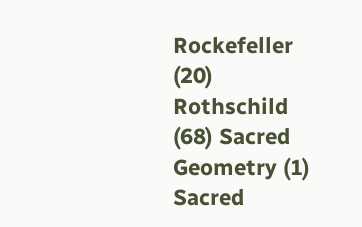Rockefeller (20) Rothschild (68) Sacred Geometry (1) Sacred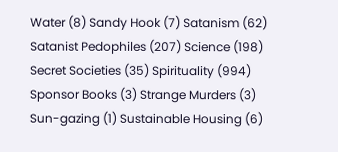Water (8) Sandy Hook (7) Satanism (62) Satanist Pedophiles (207) Science (198) Secret Societies (35) Spirituality (994) Sponsor Books (3) Strange Murders (3) Sun-gazing (1) Sustainable Housing (6)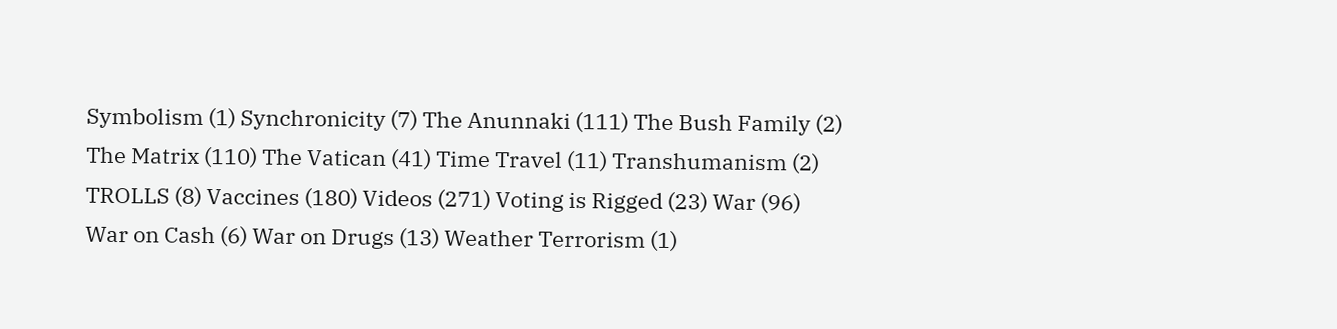Symbolism (1) Synchronicity (7) The Anunnaki (111) The Bush Family (2) The Matrix (110) The Vatican (41) Time Travel (11) Transhumanism (2) TROLLS (8) Vaccines (180) Videos (271) Voting is Rigged (23) War (96) War on Cash (6) War on Drugs (13) Weather Terrorism (1)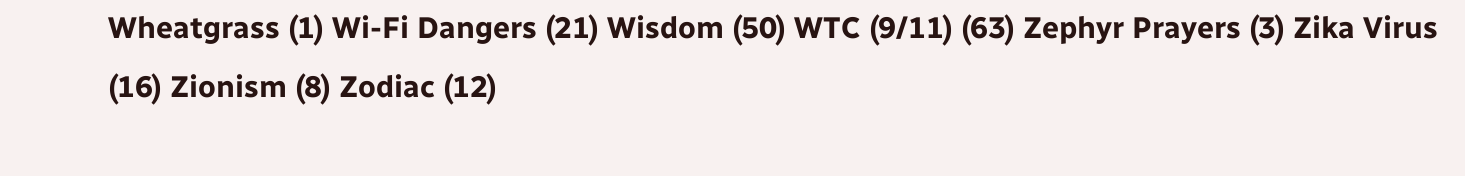Wheatgrass (1) Wi-Fi Dangers (21) Wisdom (50) WTC (9/11) (63) Zephyr Prayers (3) Zika Virus (16) Zionism (8) Zodiac (12)